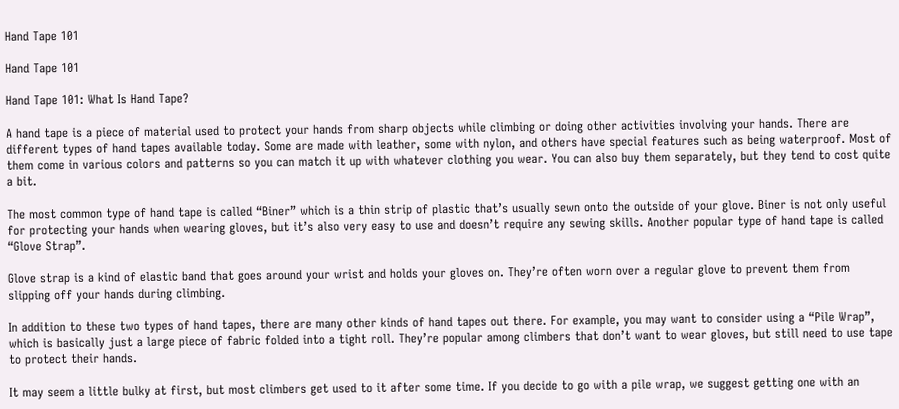Hand Tape 101

Hand Tape 101

Hand Tape 101: What Is Hand Tape?

A hand tape is a piece of material used to protect your hands from sharp objects while climbing or doing other activities involving your hands. There are different types of hand tapes available today. Some are made with leather, some with nylon, and others have special features such as being waterproof. Most of them come in various colors and patterns so you can match it up with whatever clothing you wear. You can also buy them separately, but they tend to cost quite a bit.

The most common type of hand tape is called “Biner” which is a thin strip of plastic that’s usually sewn onto the outside of your glove. Biner is not only useful for protecting your hands when wearing gloves, but it’s also very easy to use and doesn’t require any sewing skills. Another popular type of hand tape is called “Glove Strap”.

Glove strap is a kind of elastic band that goes around your wrist and holds your gloves on. They’re often worn over a regular glove to prevent them from slipping off your hands during climbing.

In addition to these two types of hand tapes, there are many other kinds of hand tapes out there. For example, you may want to consider using a “Pile Wrap”, which is basically just a large piece of fabric folded into a tight roll. They’re popular among climbers that don’t want to wear gloves, but still need to use tape to protect their hands.

It may seem a little bulky at first, but most climbers get used to it after some time. If you decide to go with a pile wrap, we suggest getting one with an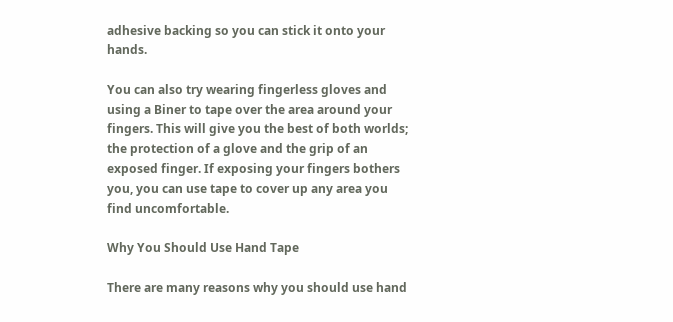adhesive backing so you can stick it onto your hands.

You can also try wearing fingerless gloves and using a Biner to tape over the area around your fingers. This will give you the best of both worlds; the protection of a glove and the grip of an exposed finger. If exposing your fingers bothers you, you can use tape to cover up any area you find uncomfortable.

Why You Should Use Hand Tape

There are many reasons why you should use hand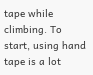tape while climbing. To start, using hand tape is a lot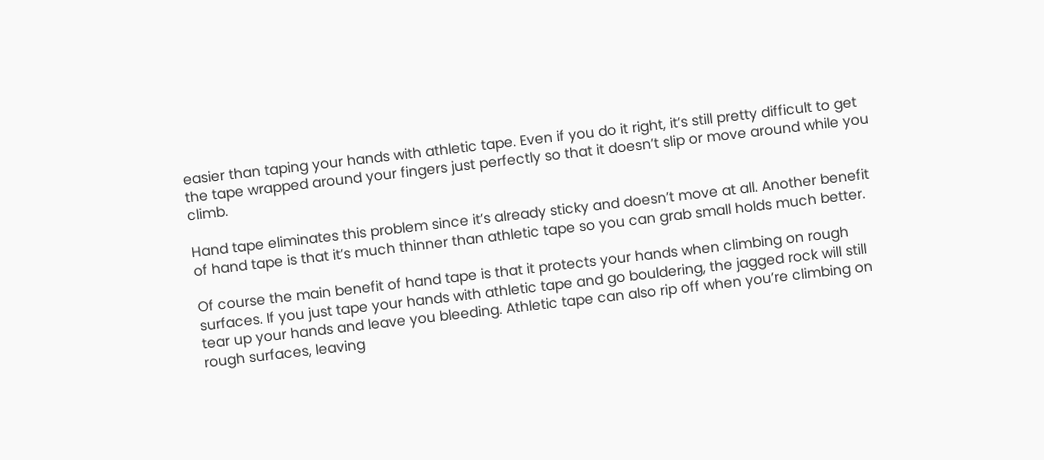easier than taping your hands with athletic tape. Even if you do it right, it’s still pretty difficult to get the tape wrapped around your fingers just perfectly so that it doesn’t slip or move around while you climb.

Hand tape eliminates this problem since it’s already sticky and doesn’t move at all. Another benefit of hand tape is that it’s much thinner than athletic tape so you can grab small holds much better.

Of course the main benefit of hand tape is that it protects your hands when climbing on rough surfaces. If you just tape your hands with athletic tape and go bouldering, the jagged rock will still tear up your hands and leave you bleeding. Athletic tape can also rip off when you’re climbing on rough surfaces, leaving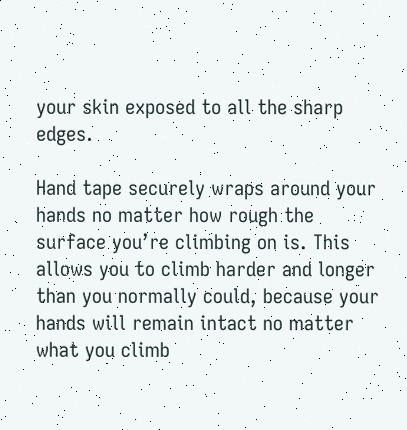your skin exposed to all the sharp edges.

Hand tape securely wraps around your hands no matter how rough the surface you’re climbing on is. This allows you to climb harder and longer than you normally could, because your hands will remain intact no matter what you climb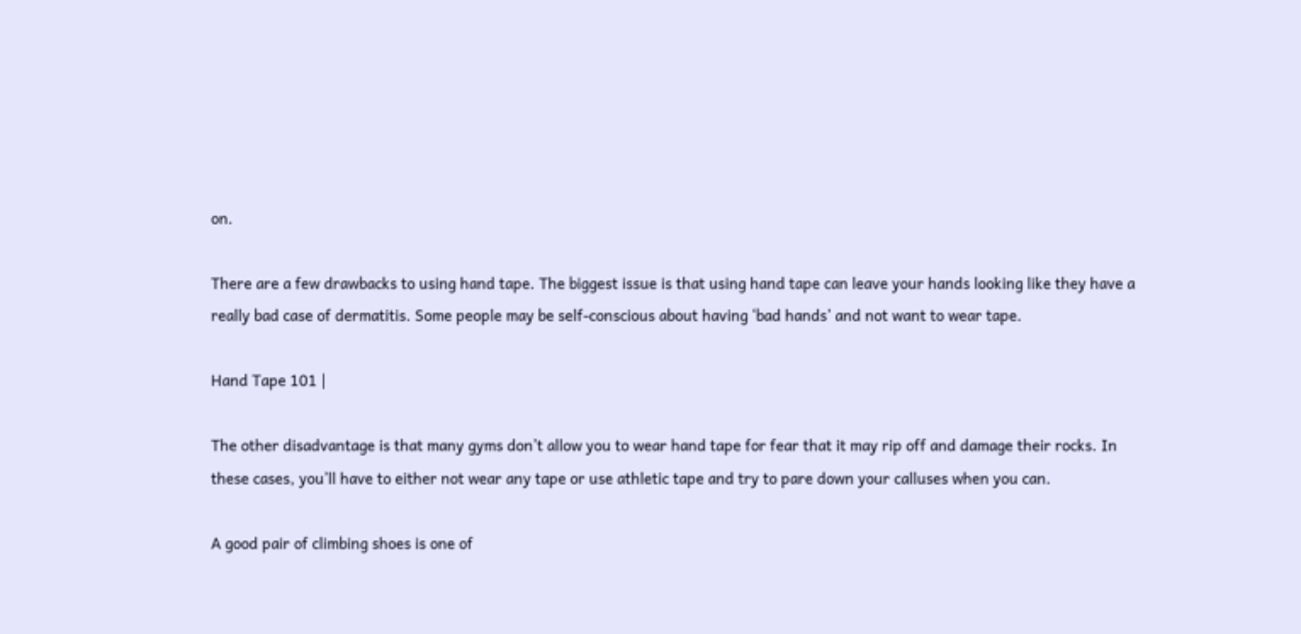on.

There are a few drawbacks to using hand tape. The biggest issue is that using hand tape can leave your hands looking like they have a really bad case of dermatitis. Some people may be self-conscious about having ‘bad hands’ and not want to wear tape.

Hand Tape 101 |

The other disadvantage is that many gyms don’t allow you to wear hand tape for fear that it may rip off and damage their rocks. In these cases, you’ll have to either not wear any tape or use athletic tape and try to pare down your calluses when you can.

A good pair of climbing shoes is one of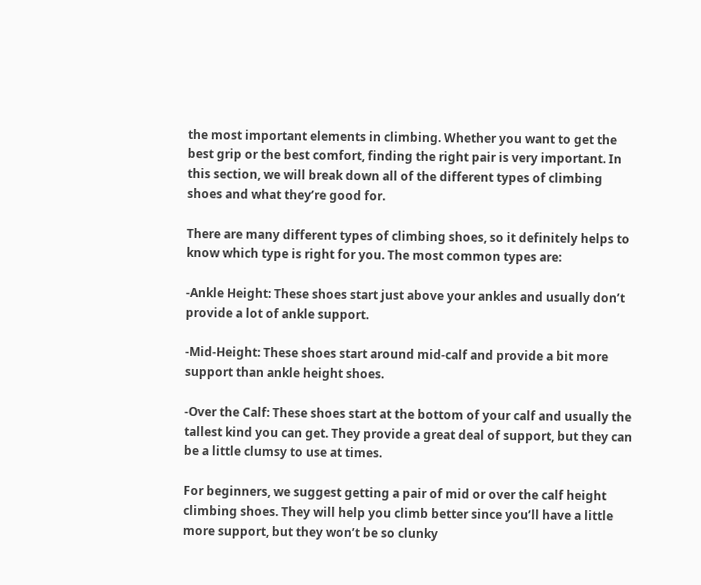the most important elements in climbing. Whether you want to get the best grip or the best comfort, finding the right pair is very important. In this section, we will break down all of the different types of climbing shoes and what they’re good for.

There are many different types of climbing shoes, so it definitely helps to know which type is right for you. The most common types are:

-Ankle Height: These shoes start just above your ankles and usually don’t provide a lot of ankle support.

-Mid-Height: These shoes start around mid-calf and provide a bit more support than ankle height shoes.

-Over the Calf: These shoes start at the bottom of your calf and usually the tallest kind you can get. They provide a great deal of support, but they can be a little clumsy to use at times.

For beginners, we suggest getting a pair of mid or over the calf height climbing shoes. They will help you climb better since you’ll have a little more support, but they won’t be so clunky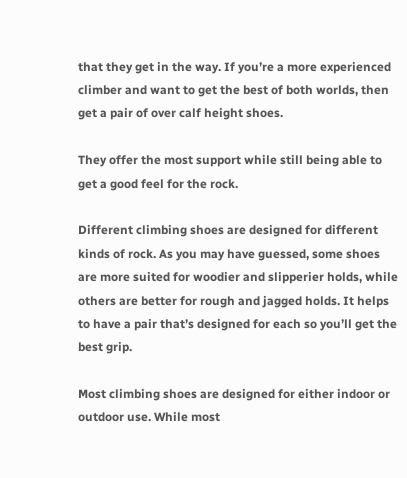that they get in the way. If you’re a more experienced climber and want to get the best of both worlds, then get a pair of over calf height shoes.

They offer the most support while still being able to get a good feel for the rock.

Different climbing shoes are designed for different kinds of rock. As you may have guessed, some shoes are more suited for woodier and slipperier holds, while others are better for rough and jagged holds. It helps to have a pair that’s designed for each so you’ll get the best grip.

Most climbing shoes are designed for either indoor or outdoor use. While most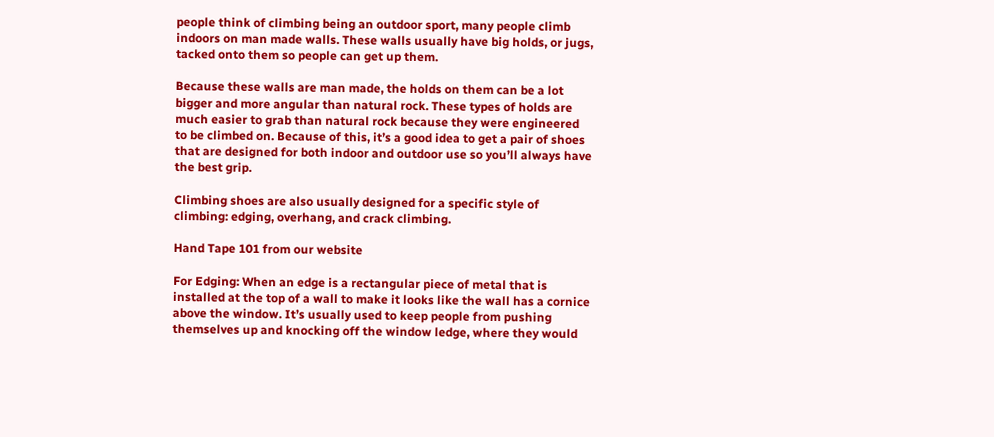people think of climbing being an outdoor sport, many people climb indoors on man made walls. These walls usually have big holds, or jugs, tacked onto them so people can get up them.

Because these walls are man made, the holds on them can be a lot bigger and more angular than natural rock. These types of holds are much easier to grab than natural rock because they were engineered to be climbed on. Because of this, it’s a good idea to get a pair of shoes that are designed for both indoor and outdoor use so you’ll always have the best grip.

Climbing shoes are also usually designed for a specific style of climbing: edging, overhang, and crack climbing.

Hand Tape 101 from our website

For Edging: When an edge is a rectangular piece of metal that is installed at the top of a wall to make it looks like the wall has a cornice above the window. It’s usually used to keep people from pushing themselves up and knocking off the window ledge, where they would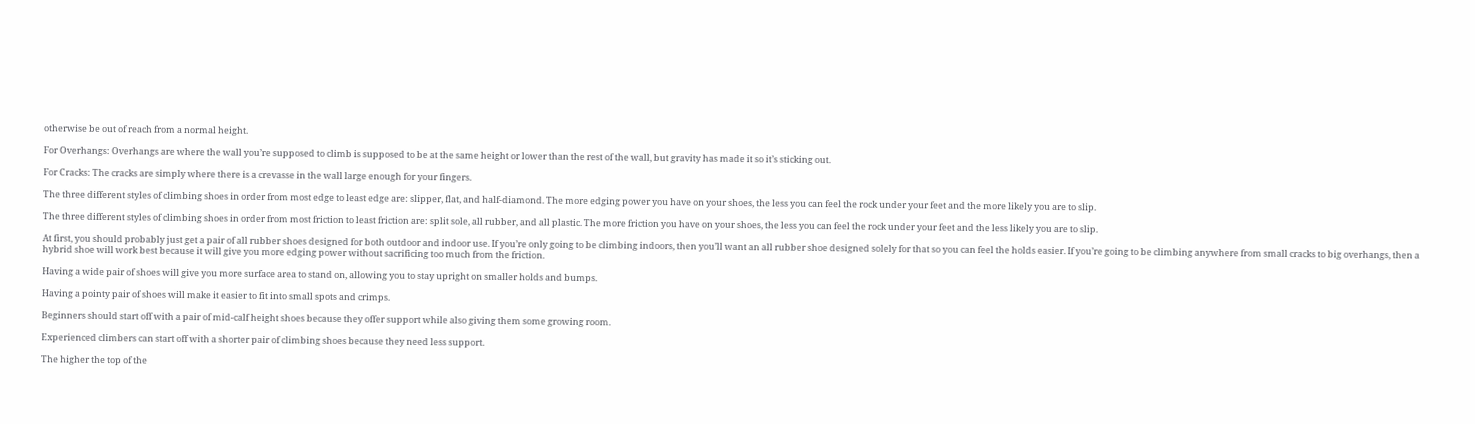otherwise be out of reach from a normal height.

For Overhangs: Overhangs are where the wall you’re supposed to climb is supposed to be at the same height or lower than the rest of the wall, but gravity has made it so it’s sticking out.

For Cracks: The cracks are simply where there is a crevasse in the wall large enough for your fingers.

The three different styles of climbing shoes in order from most edge to least edge are: slipper, flat, and half-diamond. The more edging power you have on your shoes, the less you can feel the rock under your feet and the more likely you are to slip.

The three different styles of climbing shoes in order from most friction to least friction are: split sole, all rubber, and all plastic. The more friction you have on your shoes, the less you can feel the rock under your feet and the less likely you are to slip.

At first, you should probably just get a pair of all rubber shoes designed for both outdoor and indoor use. If you’re only going to be climbing indoors, then you’ll want an all rubber shoe designed solely for that so you can feel the holds easier. If you’re going to be climbing anywhere from small cracks to big overhangs, then a hybrid shoe will work best because it will give you more edging power without sacrificing too much from the friction.

Having a wide pair of shoes will give you more surface area to stand on, allowing you to stay upright on smaller holds and bumps.

Having a pointy pair of shoes will make it easier to fit into small spots and crimps.

Beginners should start off with a pair of mid-calf height shoes because they offer support while also giving them some growing room.

Experienced climbers can start off with a shorter pair of climbing shoes because they need less support.

The higher the top of the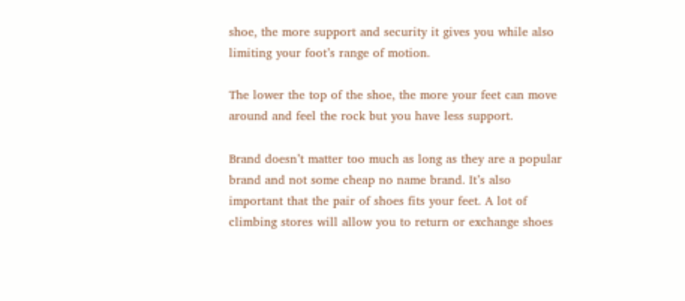shoe, the more support and security it gives you while also limiting your foot’s range of motion.

The lower the top of the shoe, the more your feet can move around and feel the rock but you have less support.

Brand doesn’t matter too much as long as they are a popular brand and not some cheap no name brand. It’s also important that the pair of shoes fits your feet. A lot of climbing stores will allow you to return or exchange shoes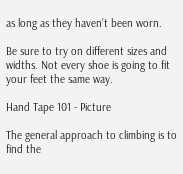as long as they haven’t been worn.

Be sure to try on different sizes and widths. Not every shoe is going to fit your feet the same way.

Hand Tape 101 - Picture

The general approach to climbing is to find the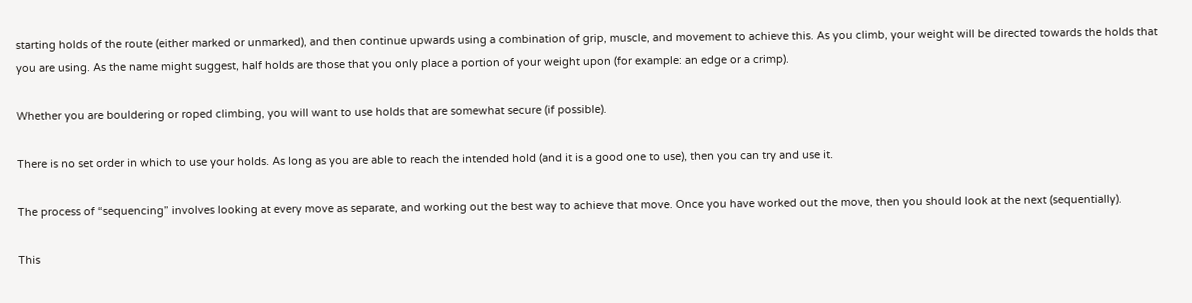starting holds of the route (either marked or unmarked), and then continue upwards using a combination of grip, muscle, and movement to achieve this. As you climb, your weight will be directed towards the holds that you are using. As the name might suggest, half holds are those that you only place a portion of your weight upon (for example: an edge or a crimp).

Whether you are bouldering or roped climbing, you will want to use holds that are somewhat secure (if possible).

There is no set order in which to use your holds. As long as you are able to reach the intended hold (and it is a good one to use), then you can try and use it.

The process of “sequencing” involves looking at every move as separate, and working out the best way to achieve that move. Once you have worked out the move, then you should look at the next (sequentially).

This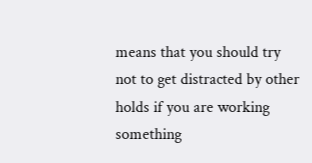means that you should try not to get distracted by other holds if you are working something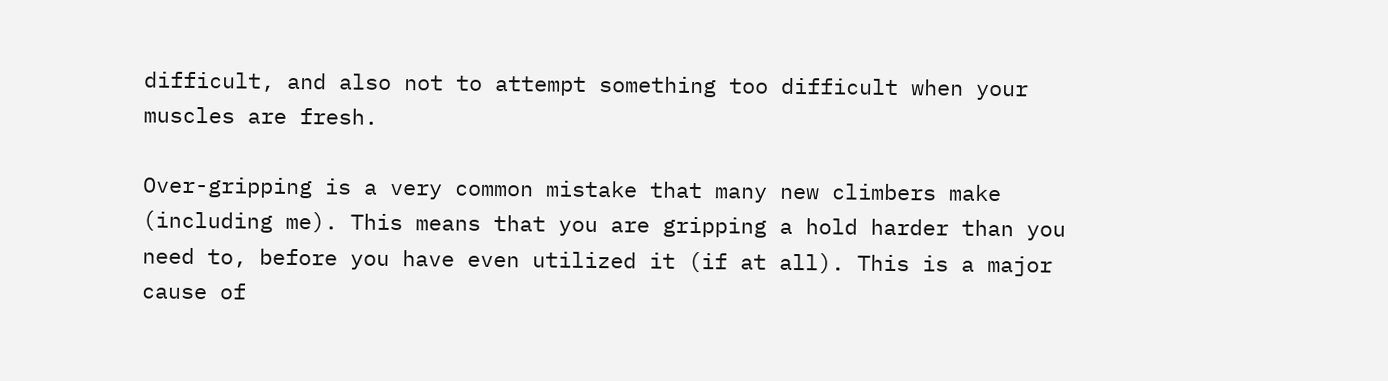difficult, and also not to attempt something too difficult when your muscles are fresh.

Over-gripping is a very common mistake that many new climbers make (including me). This means that you are gripping a hold harder than you need to, before you have even utilized it (if at all). This is a major cause of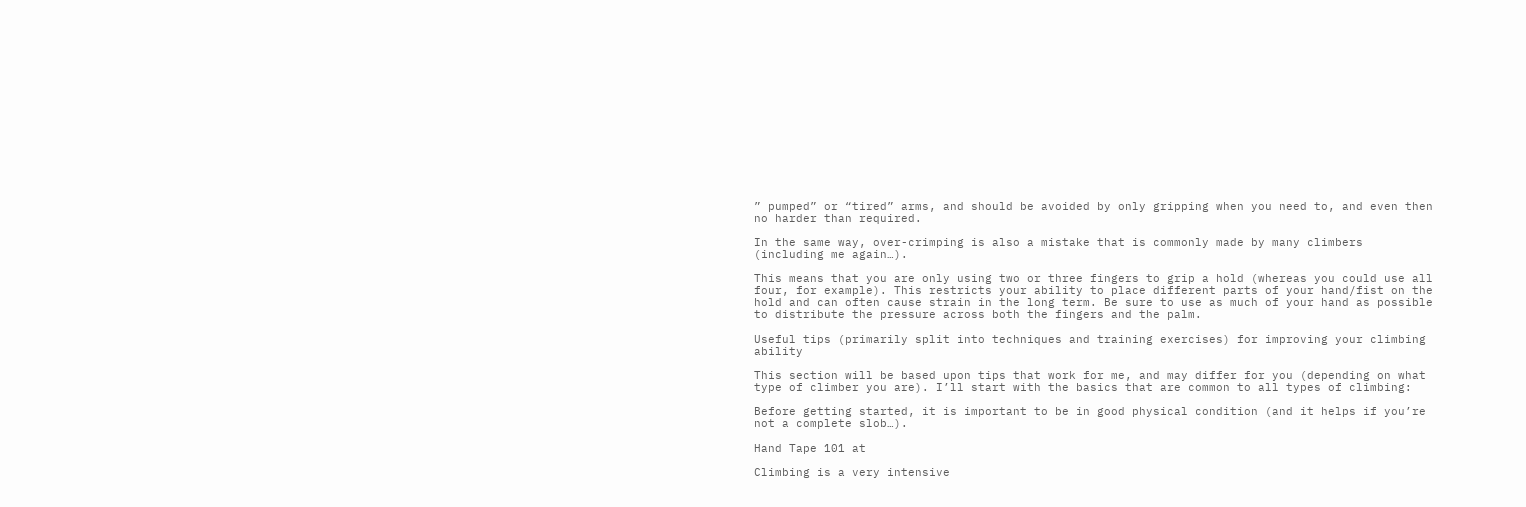” pumped” or “tired” arms, and should be avoided by only gripping when you need to, and even then no harder than required.

In the same way, over-crimping is also a mistake that is commonly made by many climbers (including me again…).

This means that you are only using two or three fingers to grip a hold (whereas you could use all four, for example). This restricts your ability to place different parts of your hand/fist on the hold and can often cause strain in the long term. Be sure to use as much of your hand as possible to distribute the pressure across both the fingers and the palm.

Useful tips (primarily split into techniques and training exercises) for improving your climbing ability

This section will be based upon tips that work for me, and may differ for you (depending on what type of climber you are). I’ll start with the basics that are common to all types of climbing:

Before getting started, it is important to be in good physical condition (and it helps if you’re not a complete slob…).

Hand Tape 101 at

Climbing is a very intensive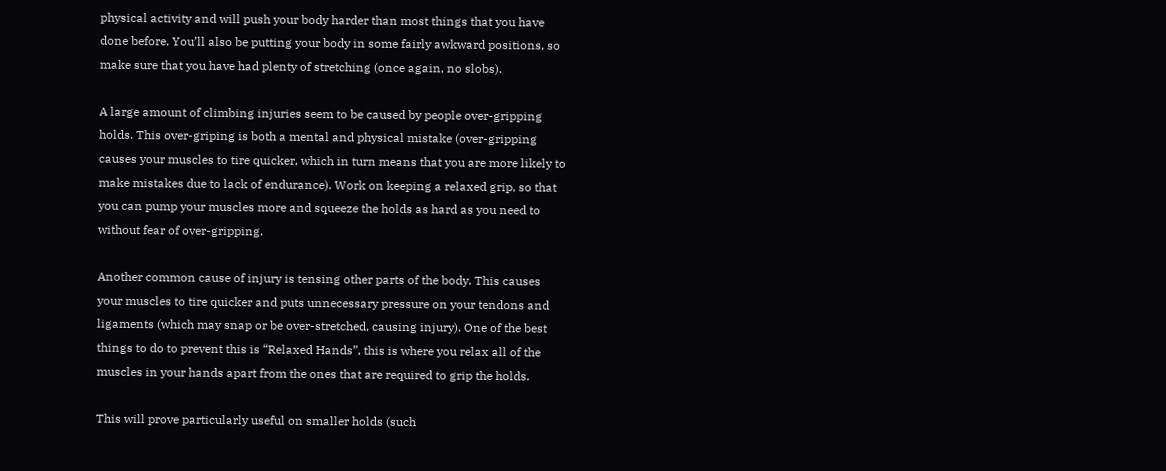physical activity and will push your body harder than most things that you have done before. You’ll also be putting your body in some fairly awkward positions, so make sure that you have had plenty of stretching (once again, no slobs).

A large amount of climbing injuries seem to be caused by people over-gripping holds. This over-griping is both a mental and physical mistake (over-gripping causes your muscles to tire quicker, which in turn means that you are more likely to make mistakes due to lack of endurance). Work on keeping a relaxed grip, so that you can pump your muscles more and squeeze the holds as hard as you need to without fear of over-gripping.

Another common cause of injury is tensing other parts of the body. This causes your muscles to tire quicker and puts unnecessary pressure on your tendons and ligaments (which may snap or be over-stretched, causing injury). One of the best things to do to prevent this is “Relaxed Hands”, this is where you relax all of the muscles in your hands apart from the ones that are required to grip the holds.

This will prove particularly useful on smaller holds (such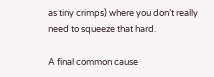as tiny crimps) where you don’t really need to squeeze that hard.

A final common cause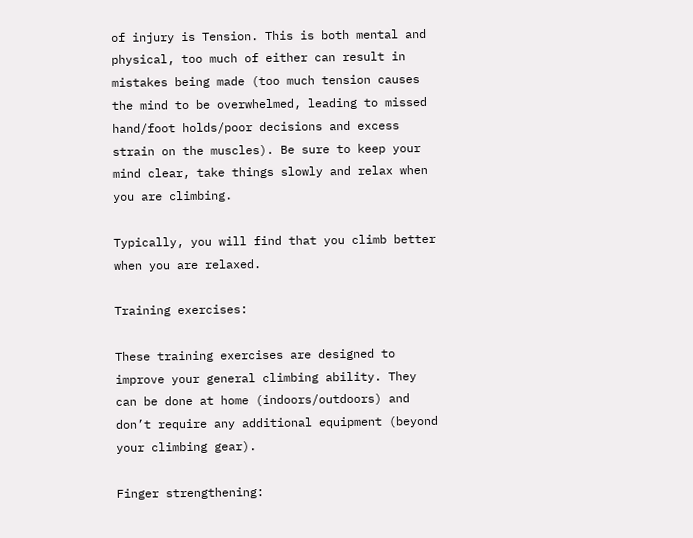of injury is Tension. This is both mental and physical, too much of either can result in mistakes being made (too much tension causes the mind to be overwhelmed, leading to missed hand/foot holds/poor decisions and excess strain on the muscles). Be sure to keep your mind clear, take things slowly and relax when you are climbing.

Typically, you will find that you climb better when you are relaxed.

Training exercises:

These training exercises are designed to improve your general climbing ability. They can be done at home (indoors/outdoors) and don’t require any additional equipment (beyond your climbing gear).

Finger strengthening: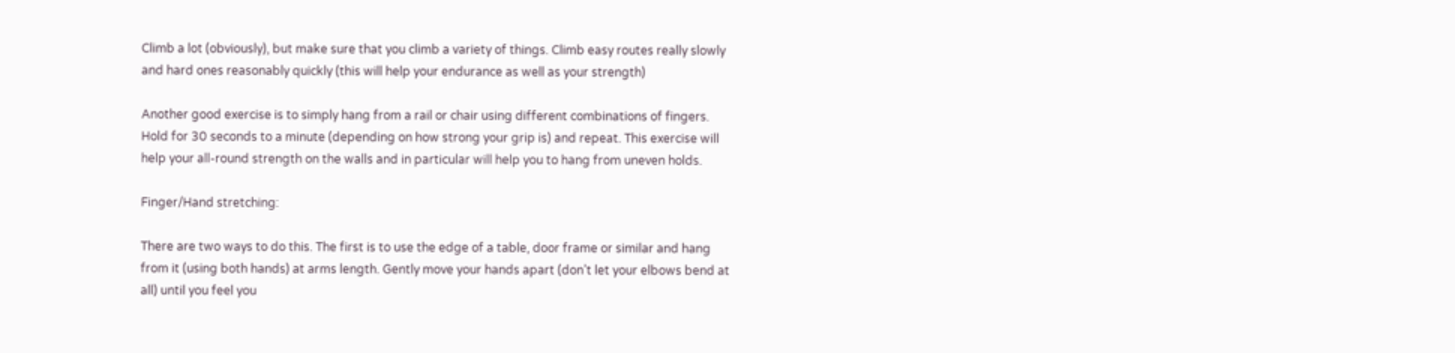Climb a lot (obviously), but make sure that you climb a variety of things. Climb easy routes really slowly and hard ones reasonably quickly (this will help your endurance as well as your strength)

Another good exercise is to simply hang from a rail or chair using different combinations of fingers. Hold for 30 seconds to a minute (depending on how strong your grip is) and repeat. This exercise will help your all-round strength on the walls and in particular will help you to hang from uneven holds.

Finger/Hand stretching:

There are two ways to do this. The first is to use the edge of a table, door frame or similar and hang from it (using both hands) at arms length. Gently move your hands apart (don’t let your elbows bend at all) until you feel you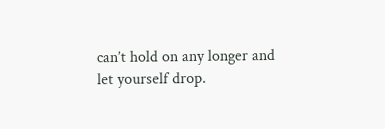can’t hold on any longer and let yourself drop.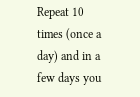Repeat 10 times (once a day) and in a few days you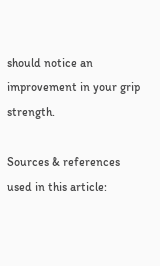should notice an improvement in your grip strength.

Sources & references used in this article: